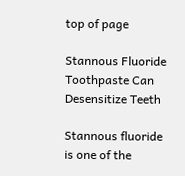top of page

Stannous Fluoride Toothpaste Can Desensitize Teeth

Stannous fluoride is one of the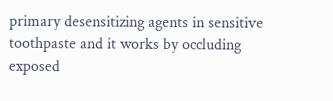primary desensitizing agents in sensitive toothpaste and it works by occluding exposed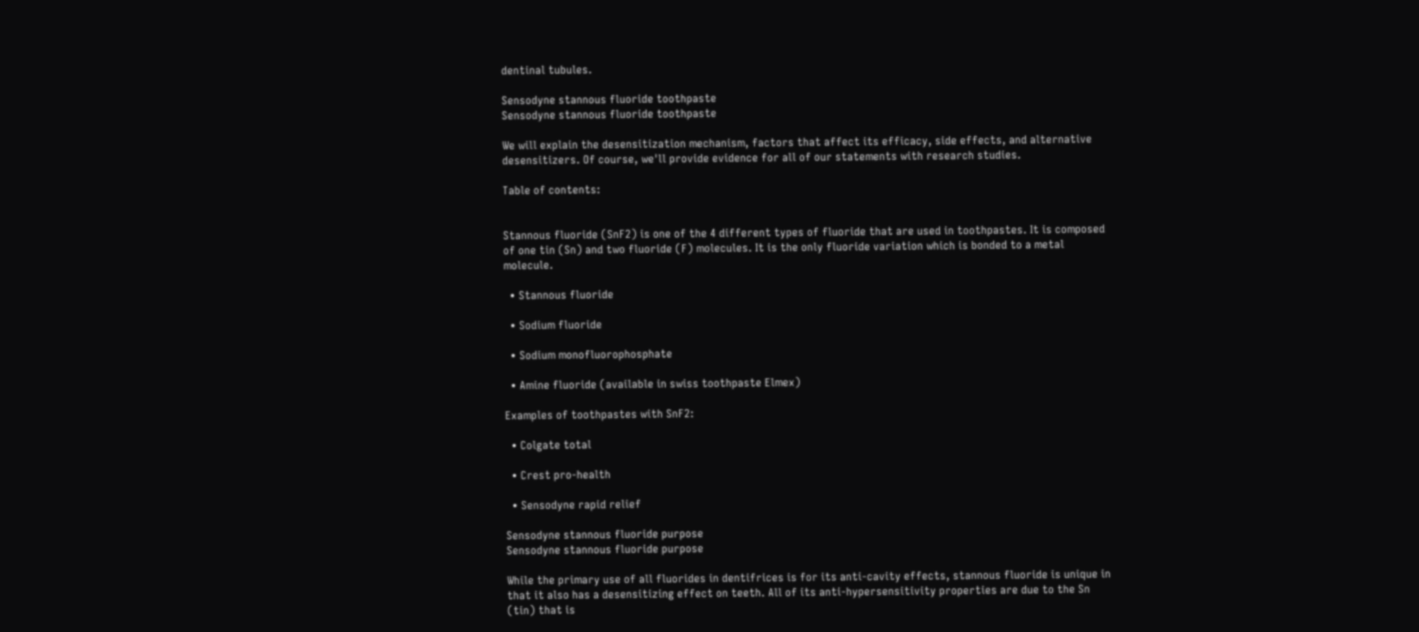dentinal tubules.

Sensodyne stannous fluoride toothpaste
Sensodyne stannous fluoride toothpaste

We will explain the desensitization mechanism, factors that affect its efficacy, side effects, and alternative desensitizers. Of course, we'll provide evidence for all of our statements with research studies.

Table of contents:


Stannous fluoride (SnF2) is one of the 4 different types of fluoride that are used in toothpastes. It is composed of one tin (Sn) and two fluoride (F) molecules. It is the only fluoride variation which is bonded to a metal molecule.

  • Stannous fluoride

  • Sodium fluoride

  • Sodium monofluorophosphate

  • Amine fluoride (available in swiss toothpaste Elmex)

Examples of toothpastes with SnF2:

  • Colgate total

  • Crest pro-health

  • Sensodyne rapid relief

Sensodyne stannous fluoride purpose
Sensodyne stannous fluoride purpose

While the primary use of all fluorides in dentifrices is for its anti-cavity effects, stannous fluoride is unique in that it also has a desensitizing effect on teeth. All of its anti-hypersensitivity properties are due to the Sn (tin) that is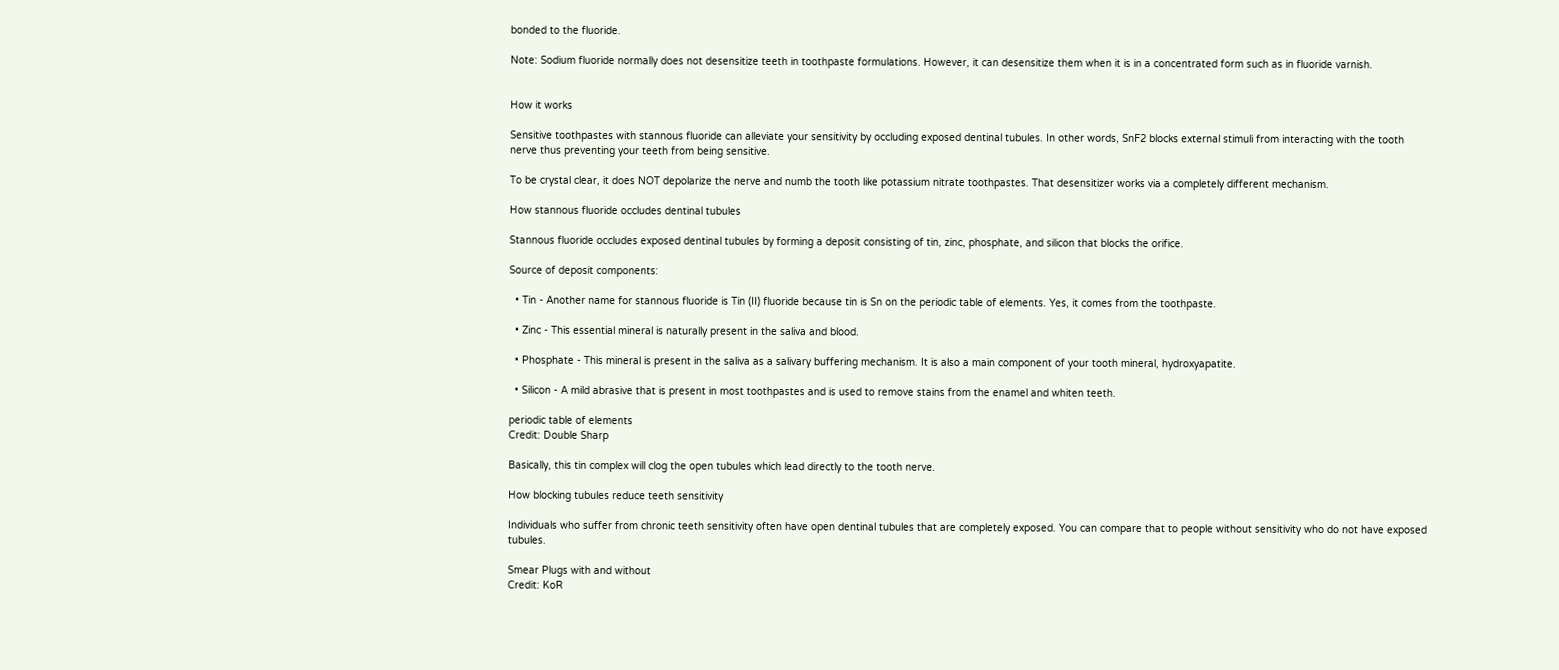bonded to the fluoride.

Note: Sodium fluoride normally does not desensitize teeth in toothpaste formulations. However, it can desensitize them when it is in a concentrated form such as in fluoride varnish.


How it works

Sensitive toothpastes with stannous fluoride can alleviate your sensitivity by occluding exposed dentinal tubules. In other words, SnF2 blocks external stimuli from interacting with the tooth nerve thus preventing your teeth from being sensitive.

To be crystal clear, it does NOT depolarize the nerve and numb the tooth like potassium nitrate toothpastes. That desensitizer works via a completely different mechanism.

How stannous fluoride occludes dentinal tubules

Stannous fluoride occludes exposed dentinal tubules by forming a deposit consisting of tin, zinc, phosphate, and silicon that blocks the orifice.

Source of deposit components:

  • Tin - Another name for stannous fluoride is Tin (II) fluoride because tin is Sn on the periodic table of elements. Yes, it comes from the toothpaste.

  • Zinc - This essential mineral is naturally present in the saliva and blood.

  • Phosphate - This mineral is present in the saliva as a salivary buffering mechanism. It is also a main component of your tooth mineral, hydroxyapatite.

  • Silicon - A mild abrasive that is present in most toothpastes and is used to remove stains from the enamel and whiten teeth.

periodic table of elements
Credit: Double Sharp

Basically, this tin complex will clog the open tubules which lead directly to the tooth nerve.

How blocking tubules reduce teeth sensitivity

Individuals who suffer from chronic teeth sensitivity often have open dentinal tubules that are completely exposed. You can compare that to people without sensitivity who do not have exposed tubules.

Smear Plugs with and without
Credit: KoR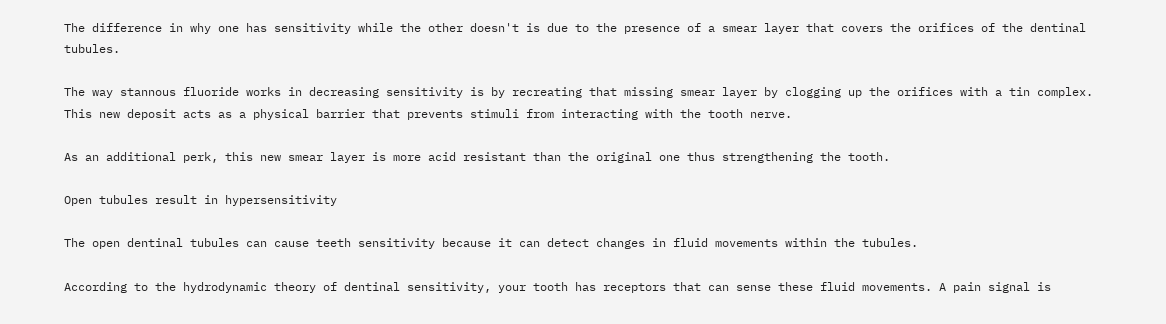The difference in why one has sensitivity while the other doesn't is due to the presence of a smear layer that covers the orifices of the dentinal tubules.

The way stannous fluoride works in decreasing sensitivity is by recreating that missing smear layer by clogging up the orifices with a tin complex. This new deposit acts as a physical barrier that prevents stimuli from interacting with the tooth nerve.

As an additional perk, this new smear layer is more acid resistant than the original one thus strengthening the tooth.

Open tubules result in hypersensitivity

The open dentinal tubules can cause teeth sensitivity because it can detect changes in fluid movements within the tubules.

According to the hydrodynamic theory of dentinal sensitivity, your tooth has receptors that can sense these fluid movements. A pain signal is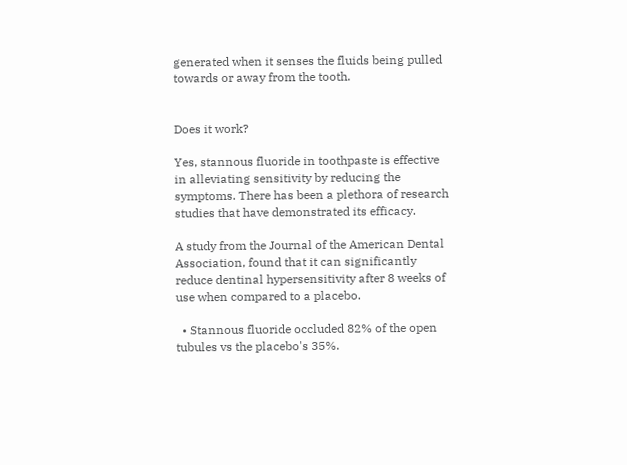generated when it senses the fluids being pulled towards or away from the tooth.


Does it work?

Yes, stannous fluoride in toothpaste is effective in alleviating sensitivity by reducing the symptoms. There has been a plethora of research studies that have demonstrated its efficacy.

A study from the Journal of the American Dental Association, found that it can significantly reduce dentinal hypersensitivity after 8 weeks of use when compared to a placebo.

  • Stannous fluoride occluded 82% of the open tubules vs the placebo's 35%.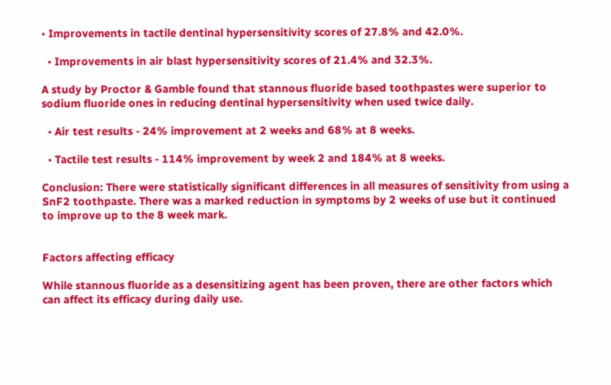• Improvements in tactile dentinal hypersensitivity scores of 27.8% and 42.0%.

  • Improvements in air blast hypersensitivity scores of 21.4% and 32.3%.

A study by Proctor & Gamble found that stannous fluoride based toothpastes were superior to sodium fluoride ones in reducing dentinal hypersensitivity when used twice daily.

  • Air test results - 24% improvement at 2 weeks and 68% at 8 weeks.

  • Tactile test results - 114% improvement by week 2 and 184% at 8 weeks.

Conclusion: There were statistically significant differences in all measures of sensitivity from using a SnF2 toothpaste. There was a marked reduction in symptoms by 2 weeks of use but it continued to improve up to the 8 week mark.


Factors affecting efficacy

While stannous fluoride as a desensitizing agent has been proven, there are other factors which can affect its efficacy during daily use.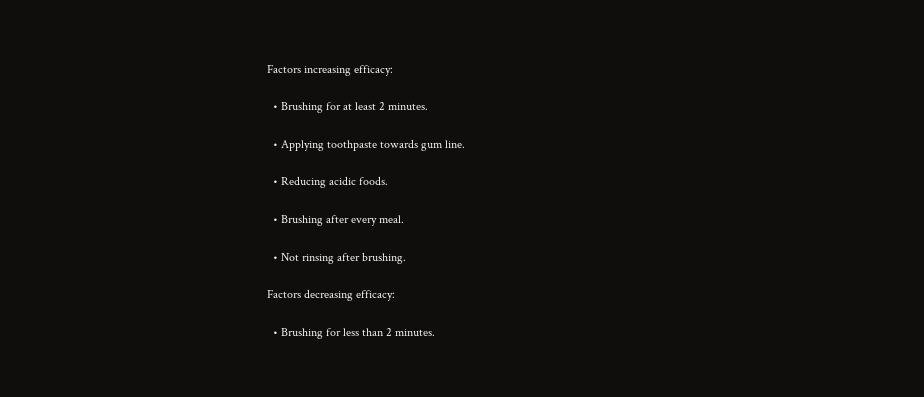Factors increasing efficacy:

  • Brushing for at least 2 minutes.

  • Applying toothpaste towards gum line.

  • Reducing acidic foods.

  • Brushing after every meal.

  • Not rinsing after brushing.

Factors decreasing efficacy:

  • Brushing for less than 2 minutes.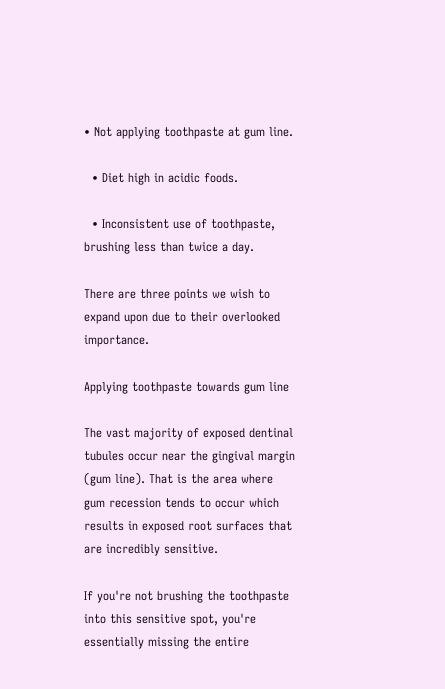• Not applying toothpaste at gum line.

  • Diet high in acidic foods.

  • Inconsistent use of toothpaste, brushing less than twice a day.

There are three points we wish to expand upon due to their overlooked importance.

Applying toothpaste towards gum line

The vast majority of exposed dentinal tubules occur near the gingival margin (gum line). That is the area where gum recession tends to occur which results in exposed root surfaces that are incredibly sensitive.

If you're not brushing the toothpaste into this sensitive spot, you're essentially missing the entire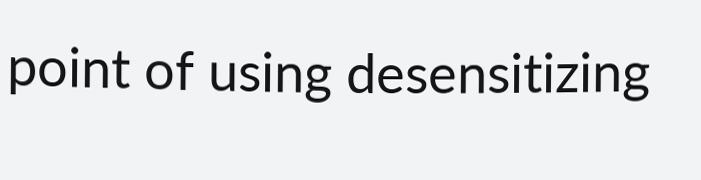point of using desensitizing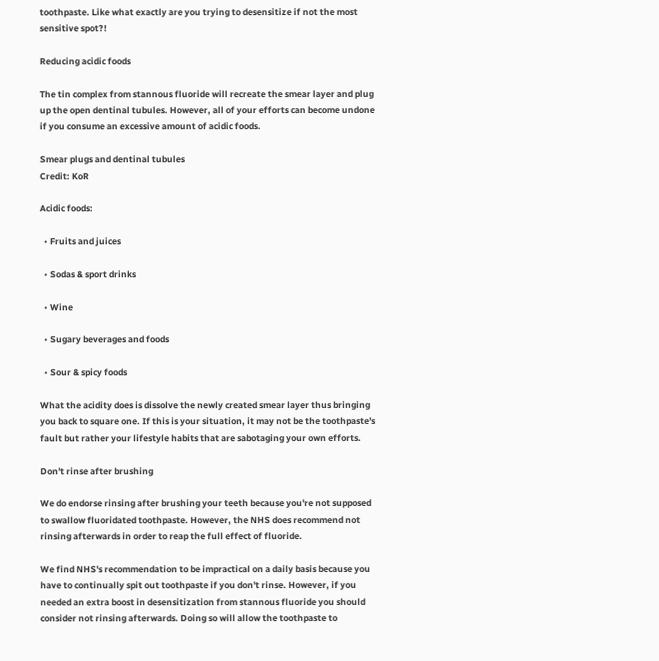toothpaste. Like what exactly are you trying to desensitize if not the most sensitive spot?!

Reducing acidic foods

The tin complex from stannous fluoride will recreate the smear layer and plug up the open dentinal tubules. However, all of your efforts can become undone if you consume an excessive amount of acidic foods.

Smear plugs and dentinal tubules
Credit: KoR

Acidic foods:

  • Fruits and juices

  • Sodas & sport drinks

  • Wine

  • Sugary beverages and foods

  • Sour & spicy foods

What the acidity does is dissolve the newly created smear layer thus bringing you back to square one. If this is your situation, it may not be the toothpaste's fault but rather your lifestyle habits that are sabotaging your own efforts.

Don't rinse after brushing

We do endorse rinsing after brushing your teeth because you're not supposed to swallow fluoridated toothpaste. However, the NHS does recommend not rinsing afterwards in order to reap the full effect of fluoride.

We find NHS's recommendation to be impractical on a daily basis because you have to continually spit out toothpaste if you don't rinse. However, if you needed an extra boost in desensitization from stannous fluoride you should consider not rinsing afterwards. Doing so will allow the toothpaste to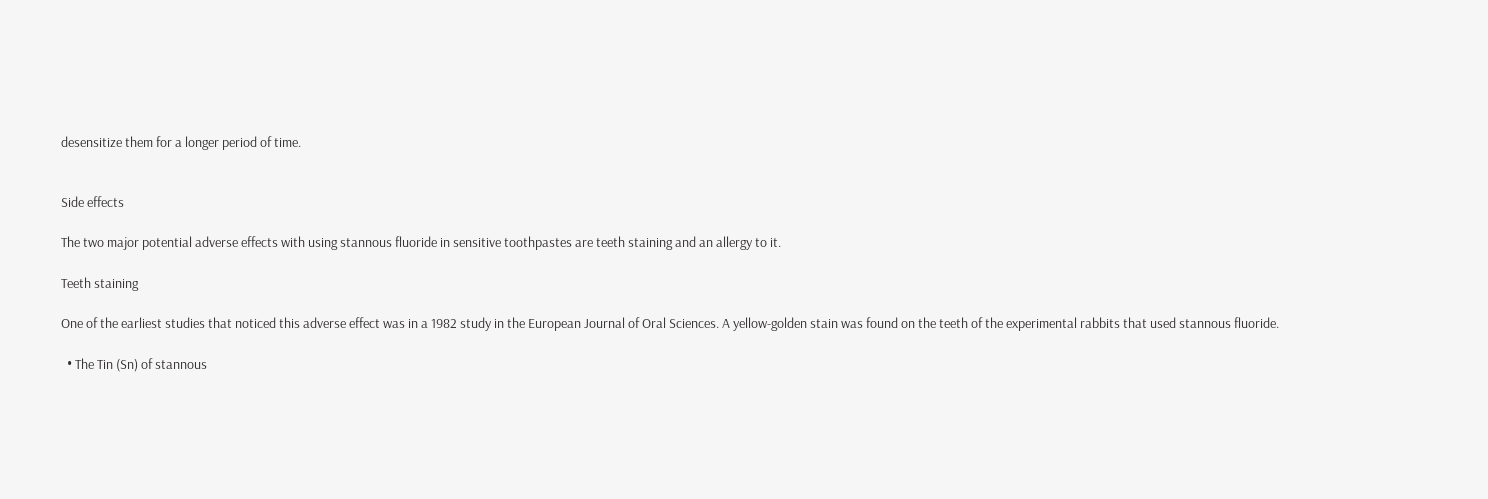desensitize them for a longer period of time.


Side effects

The two major potential adverse effects with using stannous fluoride in sensitive toothpastes are teeth staining and an allergy to it.

Teeth staining

One of the earliest studies that noticed this adverse effect was in a 1982 study in the European Journal of Oral Sciences. A yellow-golden stain was found on the teeth of the experimental rabbits that used stannous fluoride.

  • The Tin (Sn) of stannous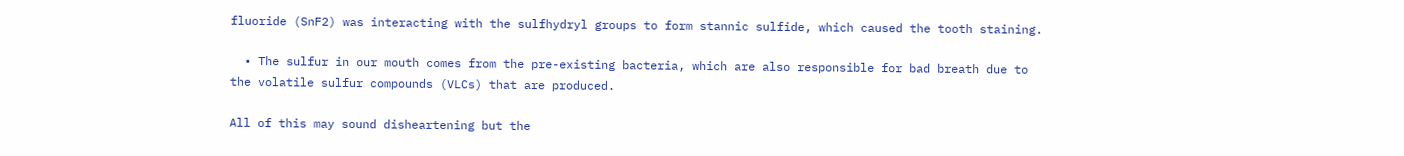fluoride (SnF2) was interacting with the sulfhydryl groups to form stannic sulfide, which caused the tooth staining.

  • The sulfur in our mouth comes from the pre-existing bacteria, which are also responsible for bad breath due to the volatile sulfur compounds (VLCs) that are produced.

All of this may sound disheartening but the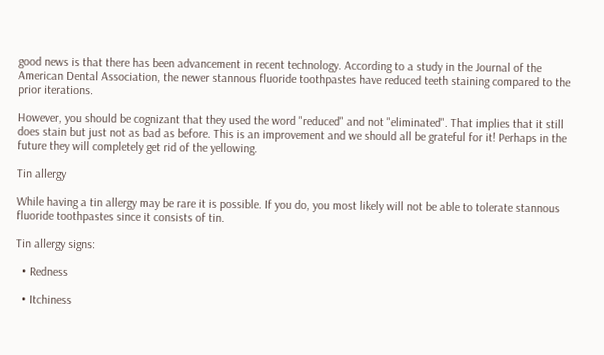good news is that there has been advancement in recent technology. According to a study in the Journal of the American Dental Association, the newer stannous fluoride toothpastes have reduced teeth staining compared to the prior iterations.

However, you should be cognizant that they used the word "reduced" and not "eliminated". That implies that it still does stain but just not as bad as before. This is an improvement and we should all be grateful for it! Perhaps in the future they will completely get rid of the yellowing.

Tin allergy

While having a tin allergy may be rare it is possible. If you do, you most likely will not be able to tolerate stannous fluoride toothpastes since it consists of tin.

Tin allergy signs:

  • Redness

  • Itchiness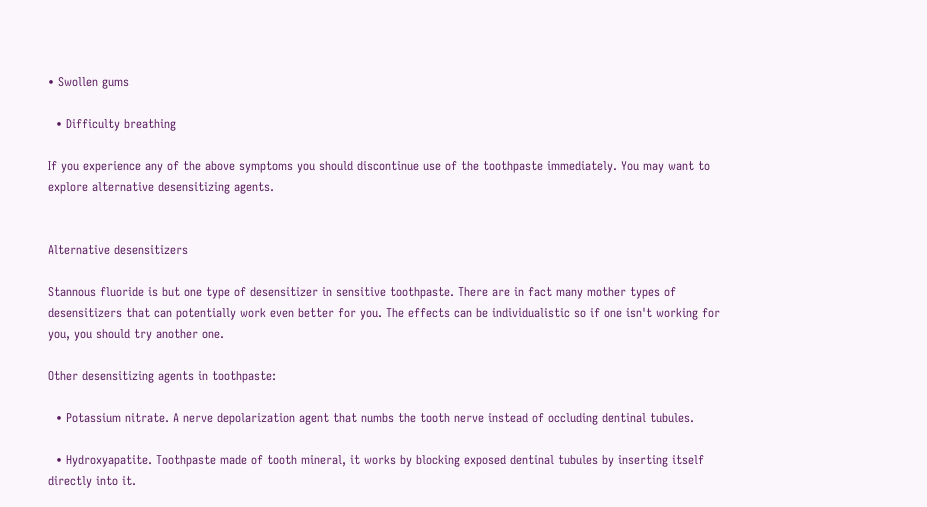• Swollen gums

  • Difficulty breathing

If you experience any of the above symptoms you should discontinue use of the toothpaste immediately. You may want to explore alternative desensitizing agents.


Alternative desensitizers

Stannous fluoride is but one type of desensitizer in sensitive toothpaste. There are in fact many mother types of desensitizers that can potentially work even better for you. The effects can be individualistic so if one isn't working for you, you should try another one.

Other desensitizing agents in toothpaste:

  • Potassium nitrate. A nerve depolarization agent that numbs the tooth nerve instead of occluding dentinal tubules.

  • Hydroxyapatite. Toothpaste made of tooth mineral, it works by blocking exposed dentinal tubules by inserting itself directly into it.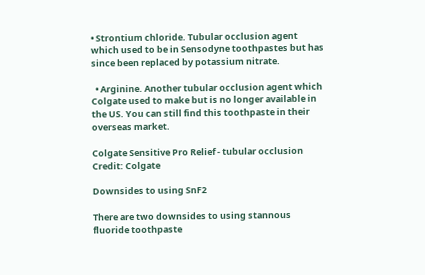• Strontium chloride. Tubular occlusion agent which used to be in Sensodyne toothpastes but has since been replaced by potassium nitrate.

  • Arginine. Another tubular occlusion agent which Colgate used to make but is no longer available in the US. You can still find this toothpaste in their overseas market.

Colgate Sensitive Pro Relief - tubular occlusion
Credit: Colgate

Downsides to using SnF2

There are two downsides to using stannous fluoride toothpaste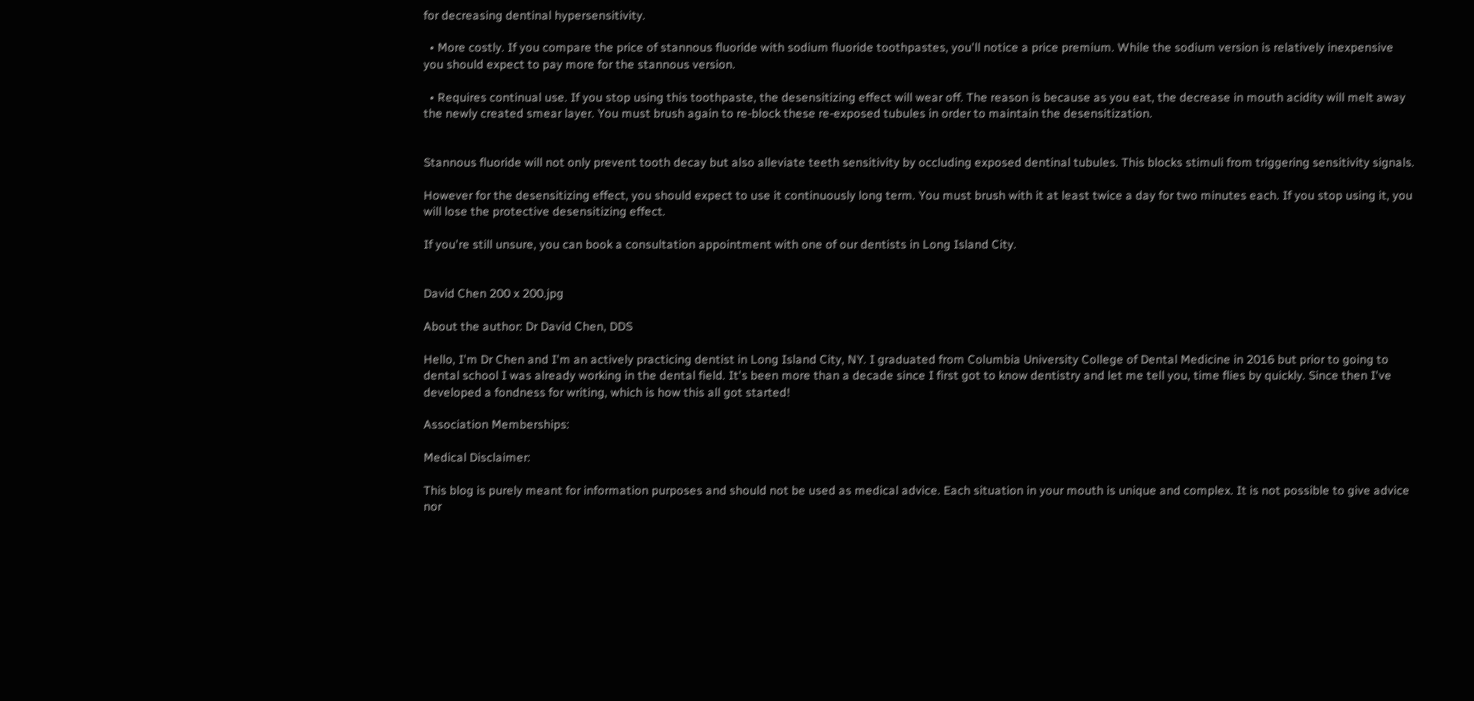for decreasing dentinal hypersensitivity.

  • More costly. If you compare the price of stannous fluoride with sodium fluoride toothpastes, you'll notice a price premium. While the sodium version is relatively inexpensive you should expect to pay more for the stannous version.

  • Requires continual use. If you stop using this toothpaste, the desensitizing effect will wear off. The reason is because as you eat, the decrease in mouth acidity will melt away the newly created smear layer. You must brush again to re-block these re-exposed tubules in order to maintain the desensitization.


Stannous fluoride will not only prevent tooth decay but also alleviate teeth sensitivity by occluding exposed dentinal tubules. This blocks stimuli from triggering sensitivity signals.

However for the desensitizing effect, you should expect to use it continuously long term. You must brush with it at least twice a day for two minutes each. If you stop using it, you will lose the protective desensitizing effect.

If you're still unsure, you can book a consultation appointment with one of our dentists in Long Island City.


David Chen 200 x 200.jpg

About the author: Dr David Chen, DDS

Hello, I'm Dr Chen and I'm an actively practicing dentist in Long Island City, NY. I graduated from Columbia University College of Dental Medicine in 2016 but prior to going to dental school I was already working in the dental field. It's been more than a decade since I first got to know dentistry and let me tell you, time flies by quickly. Since then I've developed a fondness for writing, which is how this all got started!

Association Memberships:

Medical Disclaimer:

This blog is purely meant for information purposes and should not be used as medical advice. Each situation in your mouth is unique and complex. It is not possible to give advice nor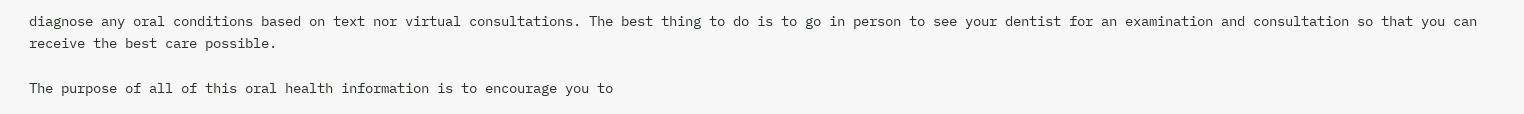diagnose any oral conditions based on text nor virtual consultations. The best thing to do is to go in person to see your dentist for an examination and consultation so that you can receive the best care possible.

The purpose of all of this oral health information is to encourage you to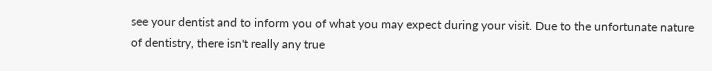see your dentist and to inform you of what you may expect during your visit. Due to the unfortunate nature of dentistry, there isn't really any true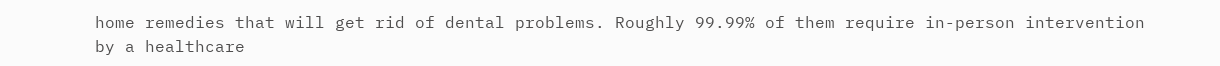home remedies that will get rid of dental problems. Roughly 99.99% of them require in-person intervention by a healthcare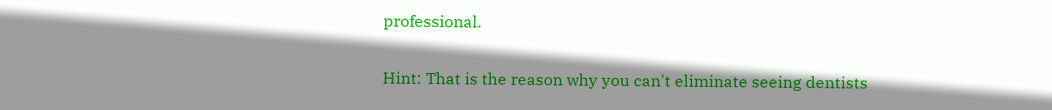professional.

Hint: That is the reason why you can't eliminate seeing dentists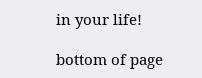in your life!

bottom of page